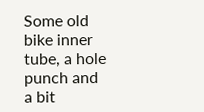Some old bike inner tube, a hole punch and a bit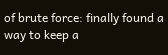of brute force: finally found a way to keep a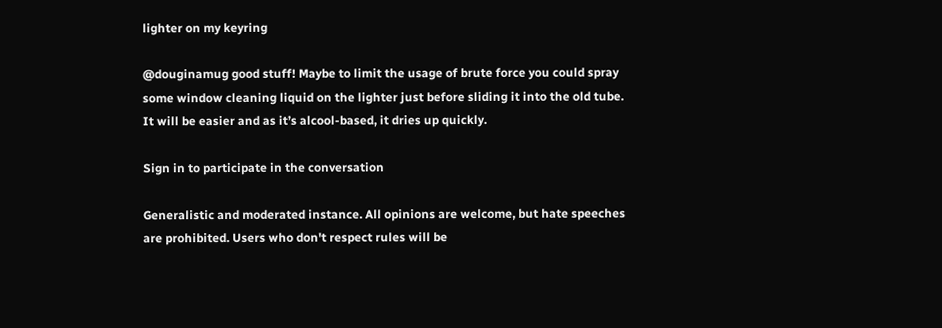lighter on my keyring

@douginamug good stuff! Maybe to limit the usage of brute force you could spray some window cleaning liquid on the lighter just before sliding it into the old tube. It will be easier and as it’s alcool-based, it dries up quickly.

Sign in to participate in the conversation

Generalistic and moderated instance. All opinions are welcome, but hate speeches are prohibited. Users who don't respect rules will be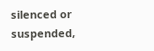silenced or suspended,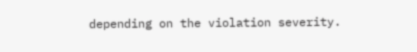depending on the violation severity.